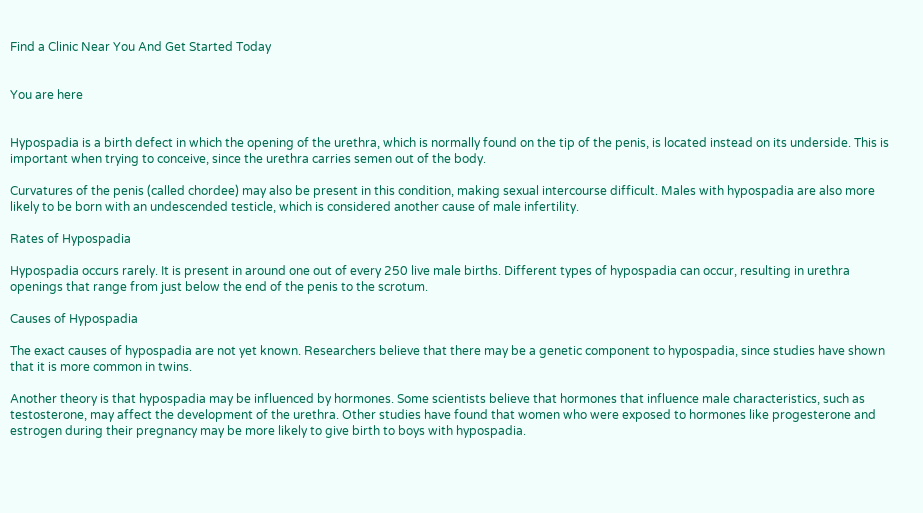Find a Clinic Near You And Get Started Today


You are here


Hypospadia is a birth defect in which the opening of the urethra, which is normally found on the tip of the penis, is located instead on its underside. This is important when trying to conceive, since the urethra carries semen out of the body.

Curvatures of the penis (called chordee) may also be present in this condition, making sexual intercourse difficult. Males with hypospadia are also more likely to be born with an undescended testicle, which is considered another cause of male infertility.

Rates of Hypospadia

Hypospadia occurs rarely. It is present in around one out of every 250 live male births. Different types of hypospadia can occur, resulting in urethra openings that range from just below the end of the penis to the scrotum.

Causes of Hypospadia

The exact causes of hypospadia are not yet known. Researchers believe that there may be a genetic component to hypospadia, since studies have shown that it is more common in twins.

Another theory is that hypospadia may be influenced by hormones. Some scientists believe that hormones that influence male characteristics, such as testosterone, may affect the development of the urethra. Other studies have found that women who were exposed to hormones like progesterone and estrogen during their pregnancy may be more likely to give birth to boys with hypospadia.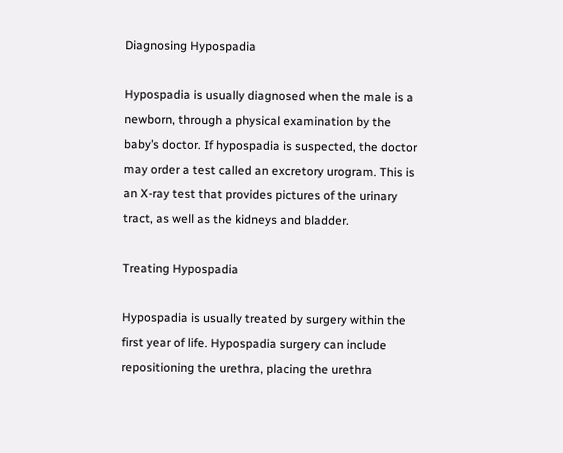Diagnosing Hypospadia

Hypospadia is usually diagnosed when the male is a newborn, through a physical examination by the baby’s doctor. If hypospadia is suspected, the doctor may order a test called an excretory urogram. This is an X-ray test that provides pictures of the urinary tract, as well as the kidneys and bladder.

Treating Hypospadia

Hypospadia is usually treated by surgery within the first year of life. Hypospadia surgery can include repositioning the urethra, placing the urethra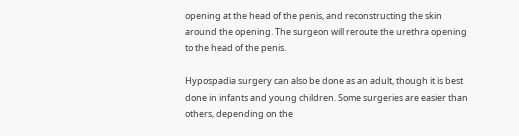opening at the head of the penis, and reconstructing the skin around the opening. The surgeon will reroute the urethra opening to the head of the penis.

Hypospadia surgery can also be done as an adult, though it is best done in infants and young children. Some surgeries are easier than others, depending on the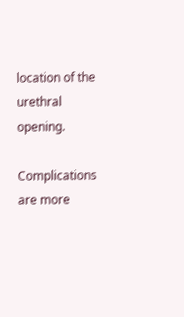location of the urethral opening.

Complications are more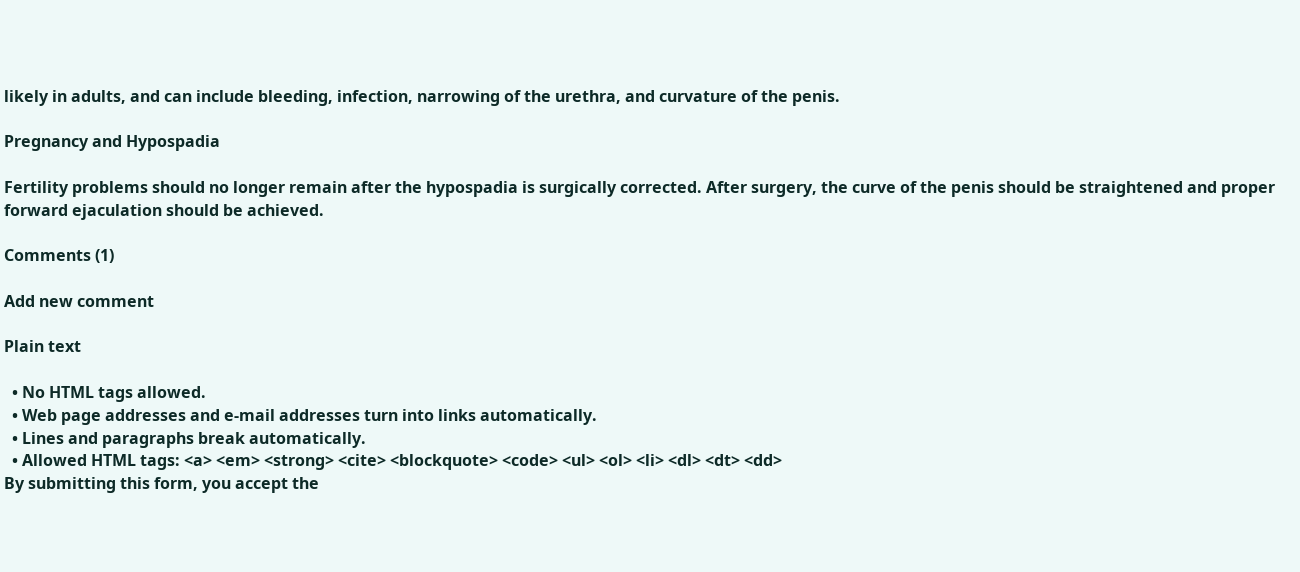likely in adults, and can include bleeding, infection, narrowing of the urethra, and curvature of the penis.

Pregnancy and Hypospadia

Fertility problems should no longer remain after the hypospadia is surgically corrected. After surgery, the curve of the penis should be straightened and proper forward ejaculation should be achieved.

Comments (1)

Add new comment

Plain text

  • No HTML tags allowed.
  • Web page addresses and e-mail addresses turn into links automatically.
  • Lines and paragraphs break automatically.
  • Allowed HTML tags: <a> <em> <strong> <cite> <blockquote> <code> <ul> <ol> <li> <dl> <dt> <dd>
By submitting this form, you accept the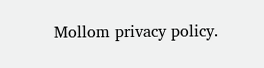Mollom privacy policy.